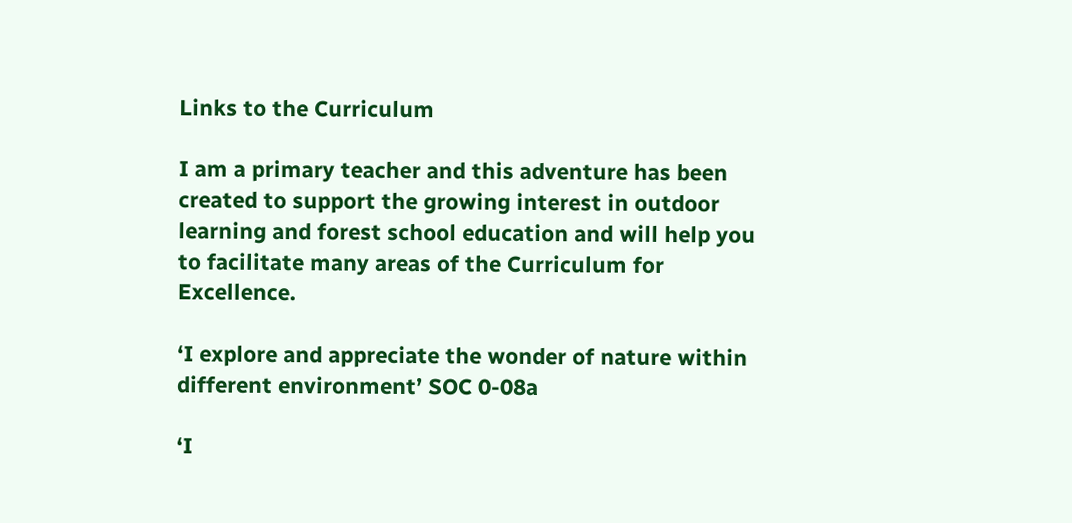Links to the Curriculum

I am a primary teacher and this adventure has been created to support the growing interest in outdoor learning and forest school education and will help you to facilitate many areas of the Curriculum for Excellence.

‘I explore and appreciate the wonder of nature within different environment’ SOC 0-08a

‘I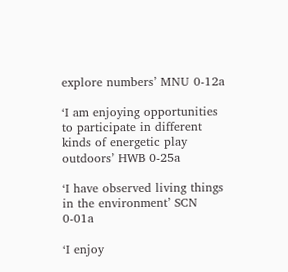explore numbers’ MNU 0-12a

‘I am enjoying opportunities to participate in different kinds of energetic play outdoors’ HWB 0-25a

‘I have observed living things in the environment’ SCN 0-01a

‘I enjoy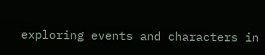exploring events and characters in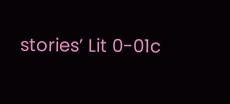stories’ Lit 0-01c